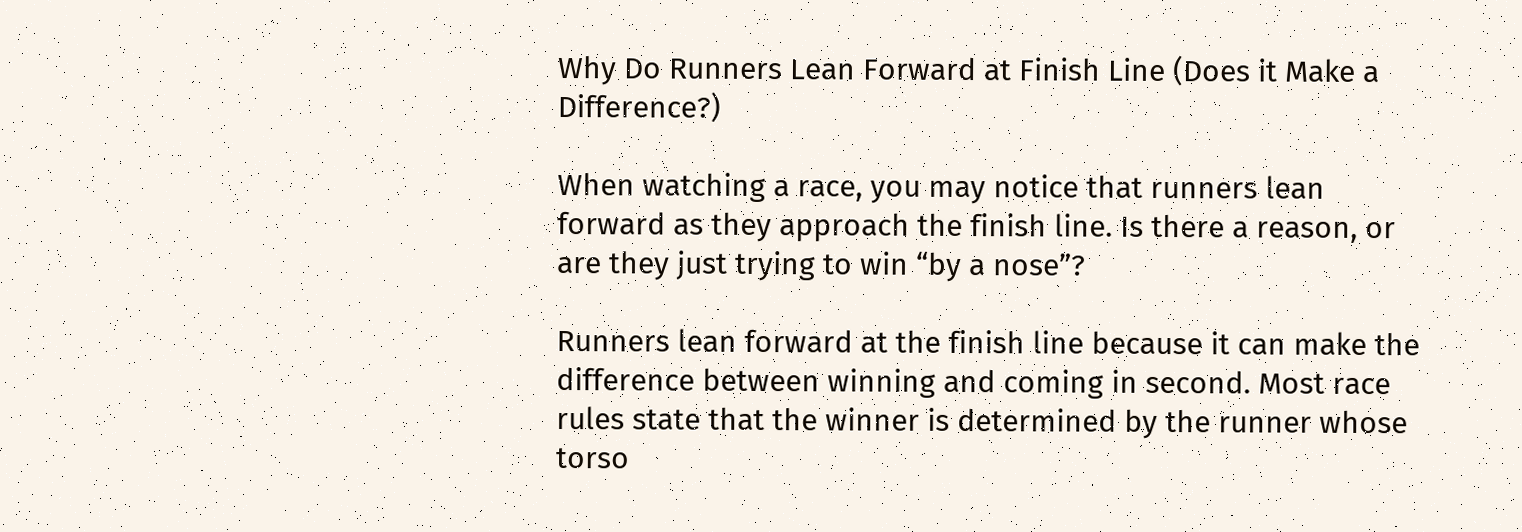Why Do Runners Lean Forward at Finish Line (Does it Make a Difference?)

When watching a race, you may notice that runners lean forward as they approach the finish line. Is there a reason, or are they just trying to win “by a nose”?

Runners lean forward at the finish line because it can make the difference between winning and coming in second. Most race rules state that the winner is determined by the runner whose torso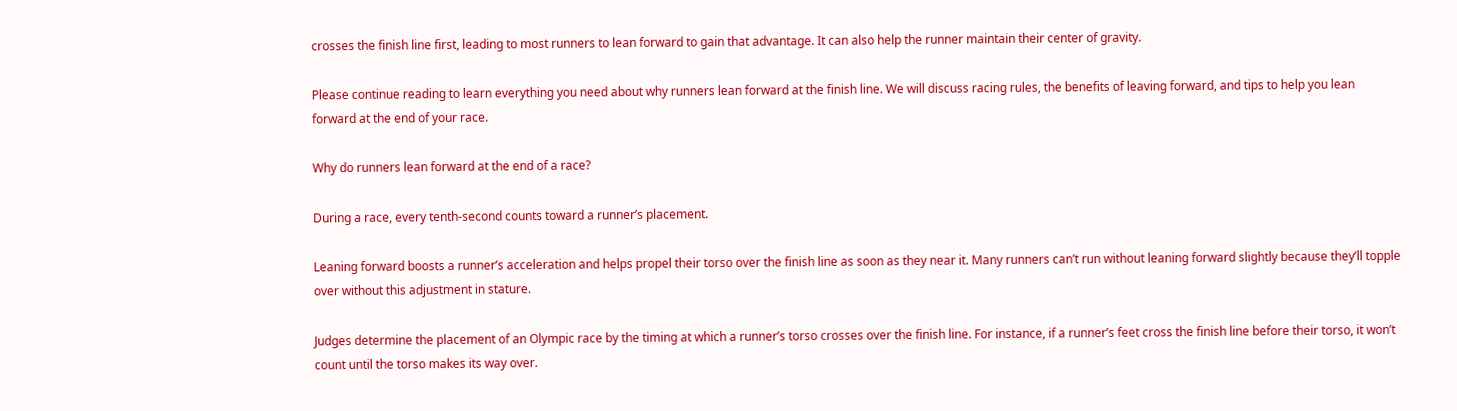crosses the finish line first, leading to most runners to lean forward to gain that advantage. It can also help the runner maintain their center of gravity.

Please continue reading to learn everything you need about why runners lean forward at the finish line. We will discuss racing rules, the benefits of leaving forward, and tips to help you lean forward at the end of your race.

Why do runners lean forward at the end of a race?

During a race, every tenth-second counts toward a runner’s placement.

Leaning forward boosts a runner’s acceleration and helps propel their torso over the finish line as soon as they near it. Many runners can’t run without leaning forward slightly because they’ll topple over without this adjustment in stature.

Judges determine the placement of an Olympic race by the timing at which a runner’s torso crosses over the finish line. For instance, if a runner’s feet cross the finish line before their torso, it won’t count until the torso makes its way over.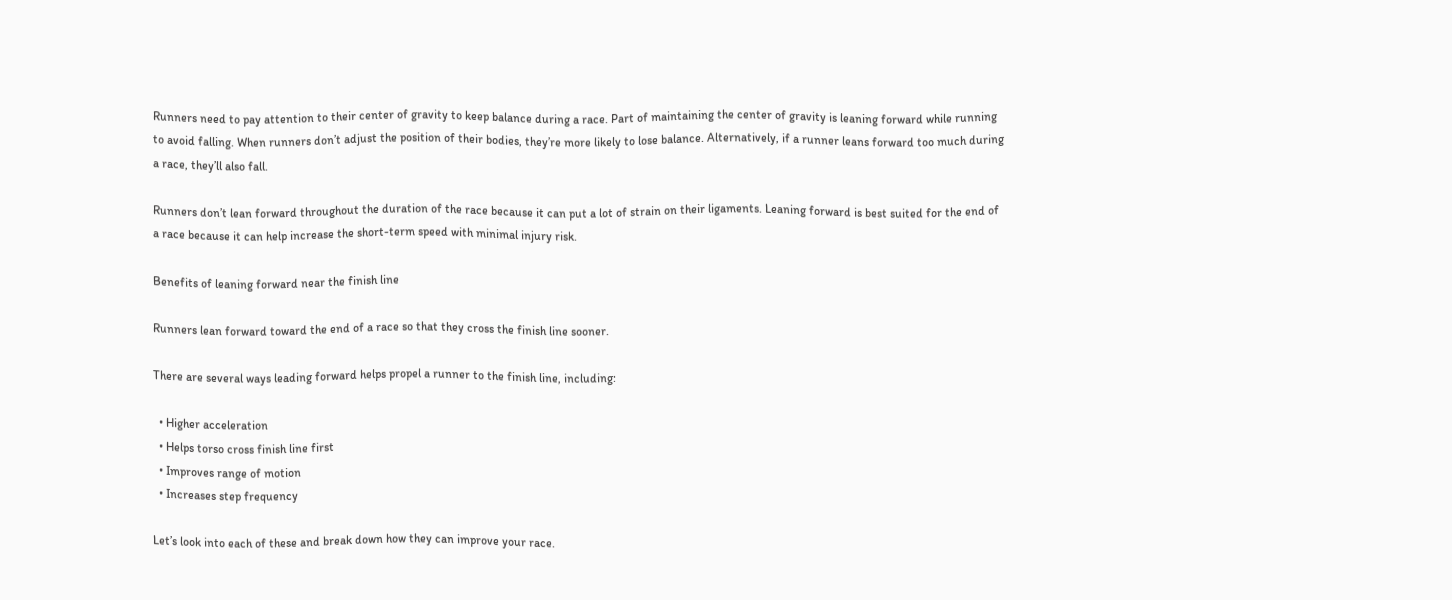Runners need to pay attention to their center of gravity to keep balance during a race. Part of maintaining the center of gravity is leaning forward while running to avoid falling. When runners don’t adjust the position of their bodies, they’re more likely to lose balance. Alternatively, if a runner leans forward too much during a race, they’ll also fall.

Runners don’t lean forward throughout the duration of the race because it can put a lot of strain on their ligaments. Leaning forward is best suited for the end of a race because it can help increase the short-term speed with minimal injury risk.

Benefits of leaning forward near the finish line

Runners lean forward toward the end of a race so that they cross the finish line sooner.

There are several ways leading forward helps propel a runner to the finish line, including:

  • Higher acceleration
  • Helps torso cross finish line first
  • Improves range of motion
  • Increases step frequency

Let’s look into each of these and break down how they can improve your race.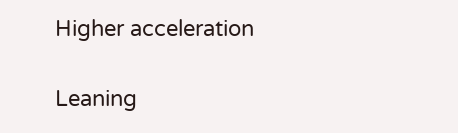Higher acceleration

Leaning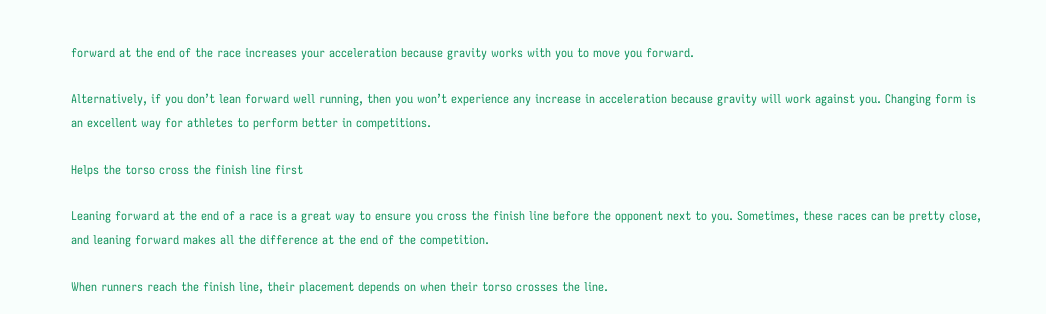forward at the end of the race increases your acceleration because gravity works with you to move you forward.

Alternatively, if you don’t lean forward well running, then you won’t experience any increase in acceleration because gravity will work against you. Changing form is an excellent way for athletes to perform better in competitions.

Helps the torso cross the finish line first

Leaning forward at the end of a race is a great way to ensure you cross the finish line before the opponent next to you. Sometimes, these races can be pretty close, and leaning forward makes all the difference at the end of the competition.

When runners reach the finish line, their placement depends on when their torso crosses the line.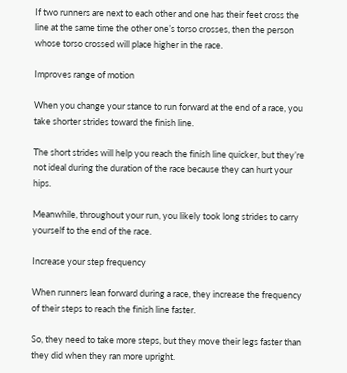If two runners are next to each other and one has their feet cross the line at the same time the other one’s torso crosses, then the person whose torso crossed will place higher in the race.

Improves range of motion

When you change your stance to run forward at the end of a race, you take shorter strides toward the finish line.

The short strides will help you reach the finish line quicker, but they’re not ideal during the duration of the race because they can hurt your hips.

Meanwhile, throughout your run, you likely took long strides to carry yourself to the end of the race.

Increase your step frequency

When runners lean forward during a race, they increase the frequency of their steps to reach the finish line faster.

So, they need to take more steps, but they move their legs faster than they did when they ran more upright.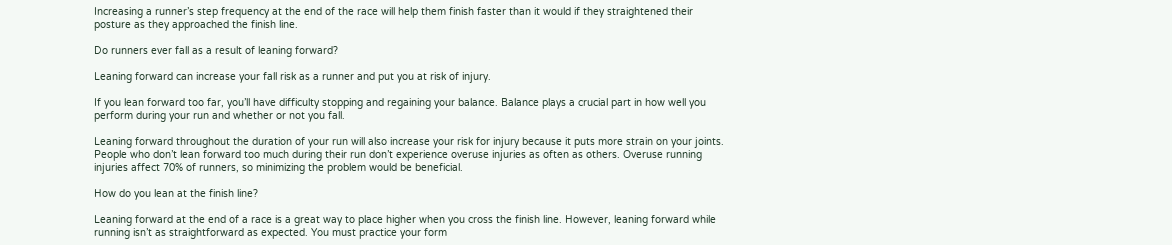Increasing a runner’s step frequency at the end of the race will help them finish faster than it would if they straightened their posture as they approached the finish line.

Do runners ever fall as a result of leaning forward?

Leaning forward can increase your fall risk as a runner and put you at risk of injury.

If you lean forward too far, you’ll have difficulty stopping and regaining your balance. Balance plays a crucial part in how well you perform during your run and whether or not you fall.

Leaning forward throughout the duration of your run will also increase your risk for injury because it puts more strain on your joints. People who don’t lean forward too much during their run don’t experience overuse injuries as often as others. Overuse running injuries affect 70% of runners, so minimizing the problem would be beneficial.

How do you lean at the finish line?

Leaning forward at the end of a race is a great way to place higher when you cross the finish line. However, leaning forward while running isn’t as straightforward as expected. You must practice your form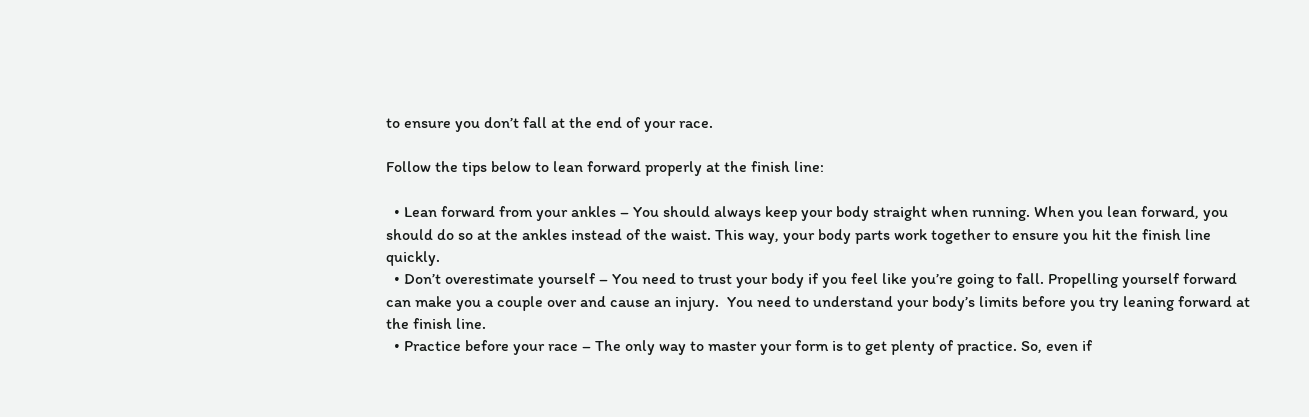to ensure you don’t fall at the end of your race.

Follow the tips below to lean forward properly at the finish line:

  • Lean forward from your ankles – You should always keep your body straight when running. When you lean forward, you should do so at the ankles instead of the waist. This way, your body parts work together to ensure you hit the finish line quickly.
  • Don’t overestimate yourself – You need to trust your body if you feel like you’re going to fall. Propelling yourself forward can make you a couple over and cause an injury.  You need to understand your body’s limits before you try leaning forward at the finish line.
  • Practice before your race – The only way to master your form is to get plenty of practice. So, even if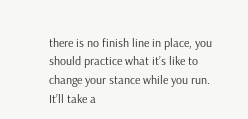there is no finish line in place, you should practice what it’s like to change your stance while you run. It’ll take a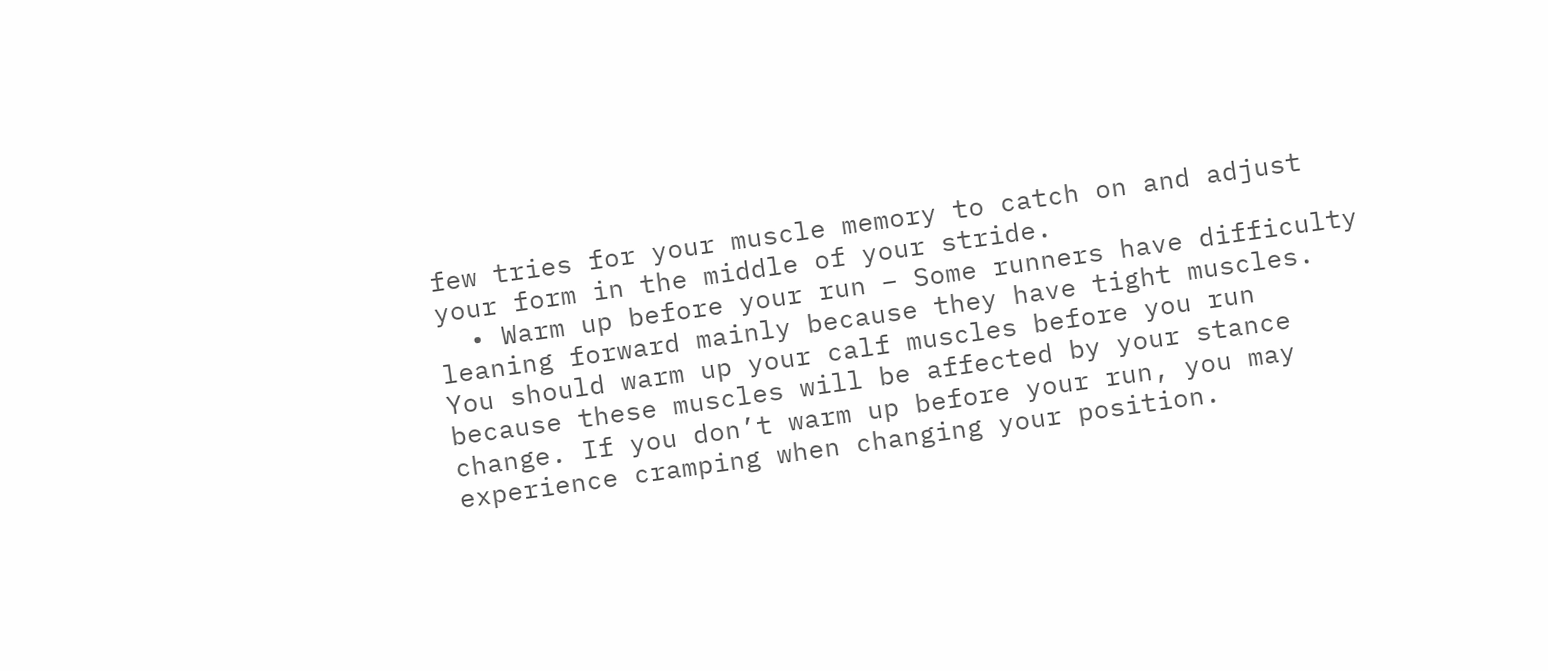few tries for your muscle memory to catch on and adjust your form in the middle of your stride.
  • Warm up before your run – Some runners have difficulty leaning forward mainly because they have tight muscles. You should warm up your calf muscles before you run because these muscles will be affected by your stance change. If you don’t warm up before your run, you may experience cramping when changing your position.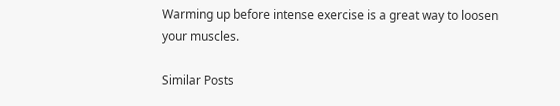Warming up before intense exercise is a great way to loosen your muscles.

Similar Posts